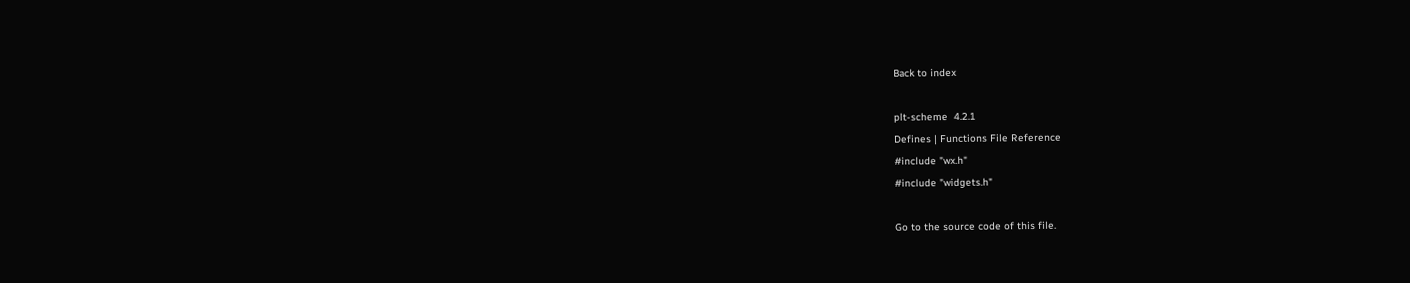Back to index

plt-scheme  4.2.1
Defines | Functions File Reference
#include "wx.h"
#include "widgets.h"

Go to the source code of this file.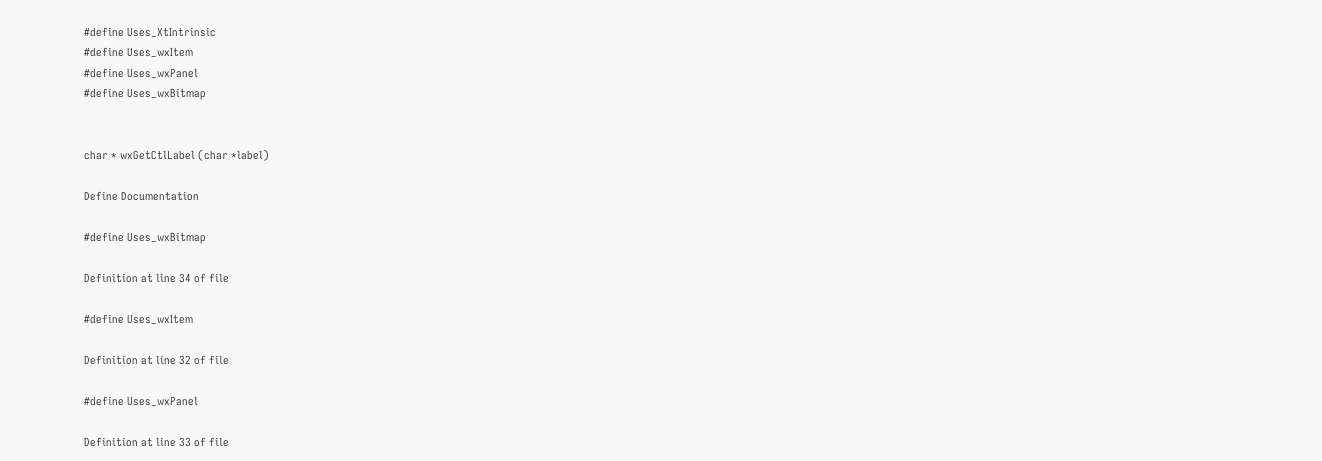#define Uses_XtIntrinsic
#define Uses_wxItem
#define Uses_wxPanel
#define Uses_wxBitmap


char * wxGetCtlLabel (char *label)

Define Documentation

#define Uses_wxBitmap

Definition at line 34 of file

#define Uses_wxItem

Definition at line 32 of file

#define Uses_wxPanel

Definition at line 33 of file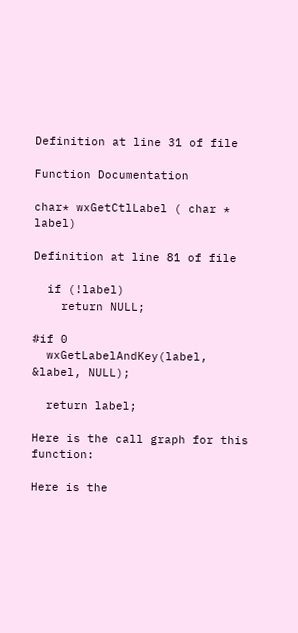Definition at line 31 of file

Function Documentation

char* wxGetCtlLabel ( char *  label)

Definition at line 81 of file

  if (!label)
    return NULL;

#if 0
  wxGetLabelAndKey(label, &label, NULL);

  return label;

Here is the call graph for this function:

Here is the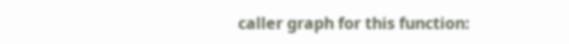caller graph for this function: